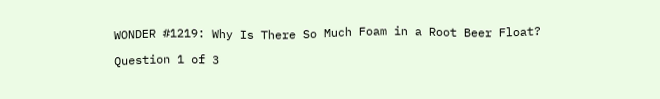WONDER #1219: Why Is There So Much Foam in a Root Beer Float?

Question 1 of 3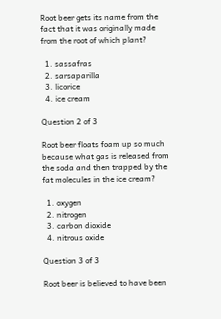Root beer gets its name from the fact that it was originally made from the root of which plant?

  1. sassafras
  2. sarsaparilla
  3. licorice
  4. ice cream

Question 2 of 3

Root beer floats foam up so much because what gas is released from the soda and then trapped by the fat molecules in the ice cream?

  1. oxygen
  2. nitrogen
  3. carbon dioxide
  4. nitrous oxide

Question 3 of 3

Root beer is believed to have been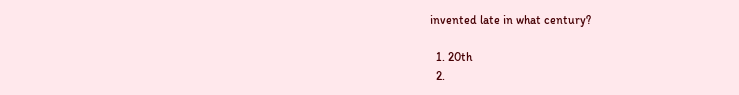invented late in what century?

  1. 20th
  2.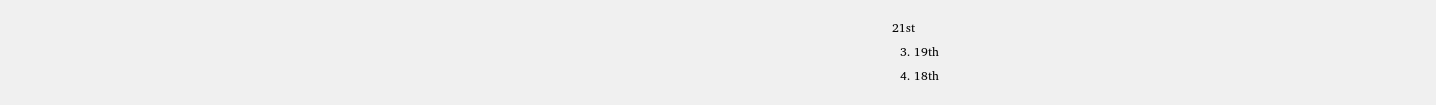21st
  3. 19th
  4. 18th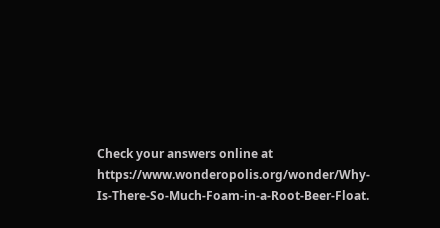Check your answers online at https://www.wonderopolis.org/wonder/Why-Is-There-So-Much-Foam-in-a-Root-Beer-Float.